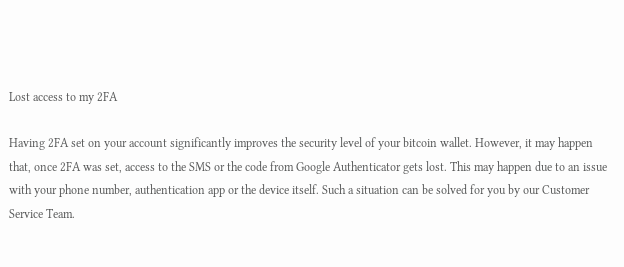Lost access to my 2FA

Having 2FA set on your account significantly improves the security level of your bitcoin wallet. However, it may happen that, once 2FA was set, access to the SMS or the code from Google Authenticator gets lost. This may happen due to an issue with your phone number, authentication app or the device itself. Such a situation can be solved for you by our Customer Service Team.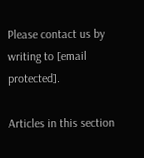Please contact us by writing to [email protected].

Articles in this section